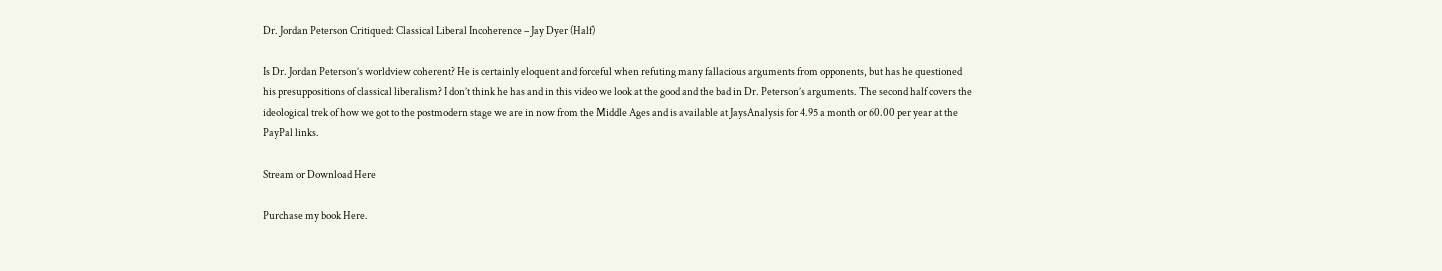Dr. Jordan Peterson Critiqued: Classical Liberal Incoherence – Jay Dyer (Half)

Is Dr. Jordan Peterson’s worldview coherent? He is certainly eloquent and forceful when refuting many fallacious arguments from opponents, but has he questioned his presuppositions of classical liberalism? I don’t think he has and in this video we look at the good and the bad in Dr. Peterson’s arguments. The second half covers the ideological trek of how we got to the postmodern stage we are in now from the Middle Ages and is available at JaysAnalysis for 4.95 a month or 60.00 per year at the PayPal links.

Stream or Download Here

Purchase my book Here.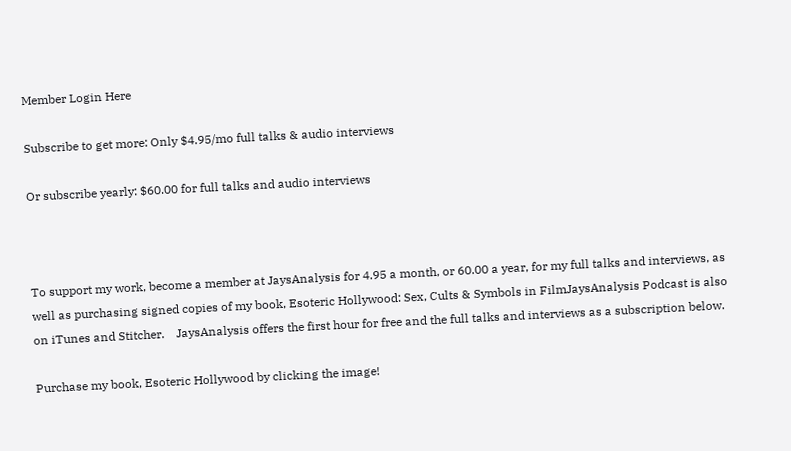Member Login Here

Subscribe to get more: Only $4.95/mo full talks & audio interviews

Or subscribe yearly: $60.00 for full talks and audio interviews



To support my work, become a member at JaysAnalysis for 4.95 a month, or 60.00 a year, for my full talks and interviews, as well as purchasing signed copies of my book, Esoteric Hollywood: Sex, Cults & Symbols in FilmJaysAnalysis Podcast is also on iTunes and Stitcher.    JaysAnalysis offers the first hour for free and the full talks and interviews as a subscription below.

Purchase my book, Esoteric Hollywood by clicking the image!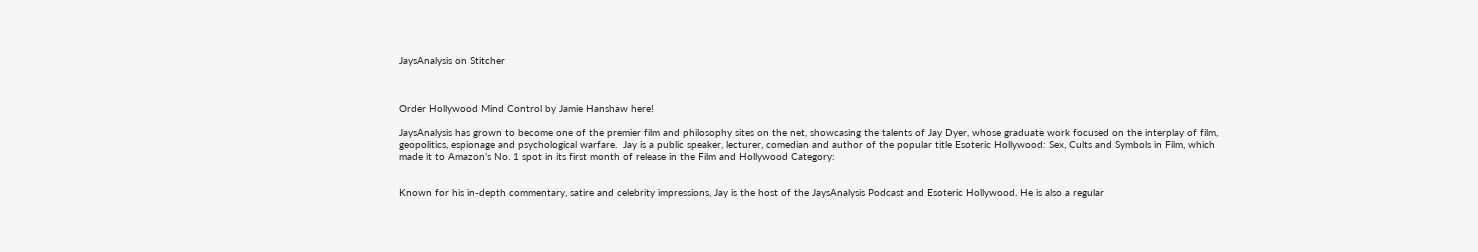JaysAnalysis on Stitcher



Order Hollywood Mind Control by Jamie Hanshaw here!

JaysAnalysis has grown to become one of the premier film and philosophy sites on the net, showcasing the talents of Jay Dyer, whose graduate work focused on the interplay of film, geopolitics, espionage and psychological warfare.  Jay is a public speaker, lecturer, comedian and author of the popular title Esoteric Hollywood: Sex, Cults and Symbols in Film, which made it to Amazon’s No. 1 spot in its first month of release in the Film and Hollywood Category:


Known for his in-depth commentary, satire and celebrity impressions, Jay is the host of the JaysAnalysis Podcast and Esoteric Hollywood. He is also a regular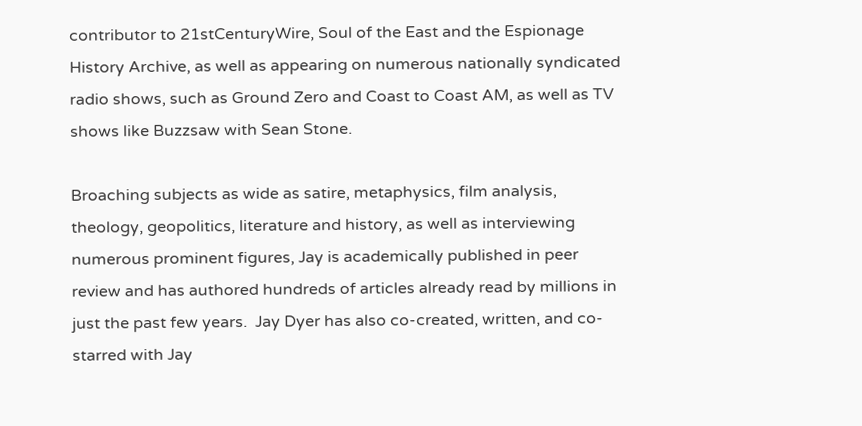contributor to 21stCenturyWire, Soul of the East and the Espionage History Archive, as well as appearing on numerous nationally syndicated radio shows, such as Ground Zero and Coast to Coast AM, as well as TV shows like Buzzsaw with Sean Stone.

Broaching subjects as wide as satire, metaphysics, film analysis, theology, geopolitics, literature and history, as well as interviewing numerous prominent figures, Jay is academically published in peer review and has authored hundreds of articles already read by millions in just the past few years.  Jay Dyer has also co-created, written, and co-starred with Jay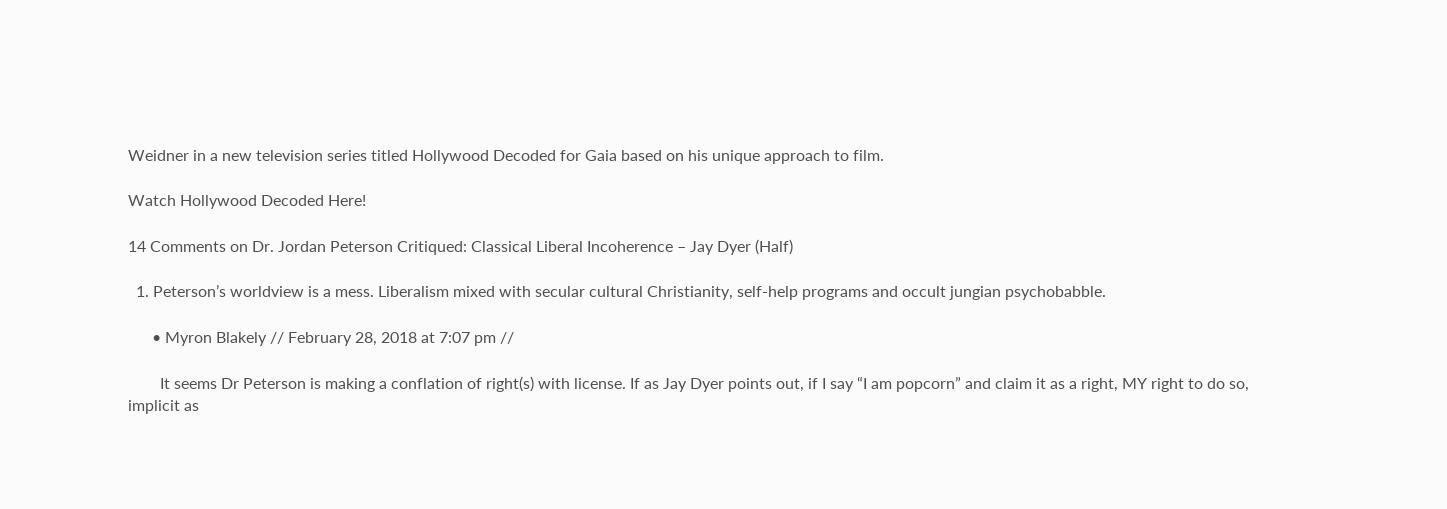Weidner in a new television series titled Hollywood Decoded for Gaia based on his unique approach to film.

Watch Hollywood Decoded Here!

14 Comments on Dr. Jordan Peterson Critiqued: Classical Liberal Incoherence – Jay Dyer (Half)

  1. Peterson’s worldview is a mess. Liberalism mixed with secular cultural Christianity, self-help programs and occult jungian psychobabble.

      • Myron Blakely // February 28, 2018 at 7:07 pm //

        It seems Dr Peterson is making a conflation of right(s) with license. If as Jay Dyer points out, if I say “I am popcorn” and claim it as a right, MY right to do so, implicit as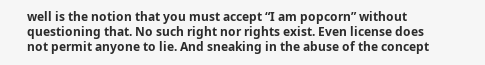well is the notion that you must accept “I am popcorn” without questioning that. No such right nor rights exist. Even license does not permit anyone to lie. And sneaking in the abuse of the concept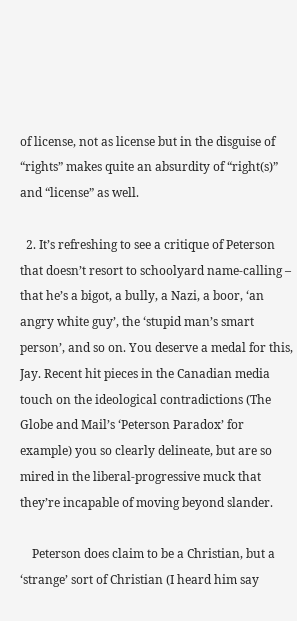of license, not as license but in the disguise of “rights” makes quite an absurdity of “right(s)” and “license” as well.

  2. It’s refreshing to see a critique of Peterson that doesn’t resort to schoolyard name-calling – that he’s a bigot, a bully, a Nazi, a boor, ‘an angry white guy’, the ‘stupid man’s smart person’, and so on. You deserve a medal for this, Jay. Recent hit pieces in the Canadian media touch on the ideological contradictions (The Globe and Mail’s ‘Peterson Paradox’ for example) you so clearly delineate, but are so mired in the liberal-progressive muck that they’re incapable of moving beyond slander.

    Peterson does claim to be a Christian, but a ‘strange’ sort of Christian (I heard him say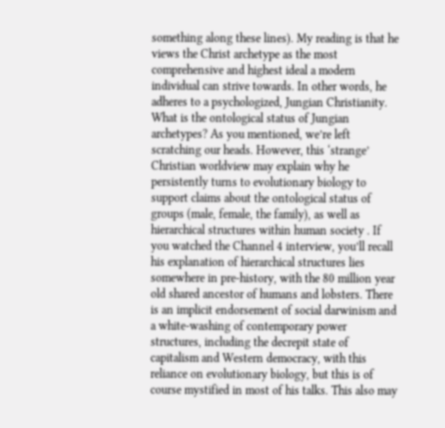something along these lines). My reading is that he views the Christ archetype as the most comprehensive and highest ideal a modern individual can strive towards. In other words, he adheres to a psychologized, Jungian Christianity. What is the ontological status of Jungian archetypes? As you mentioned, we’re left scratching our heads. However, this ‘strange’ Christian worldview may explain why he persistently turns to evolutionary biology to support claims about the ontological status of groups (male, female, the family), as well as hierarchical structures within human society . If you watched the Channel 4 interview, you’ll recall his explanation of hierarchical structures lies somewhere in pre-history, with the 80 million year old shared ancestor of humans and lobsters. There is an implicit endorsement of social darwinism and a white-washing of contemporary power structures, including the decrepit state of capitalism and Western democracy, with this reliance on evolutionary biology, but this is of course mystified in most of his talks. This also may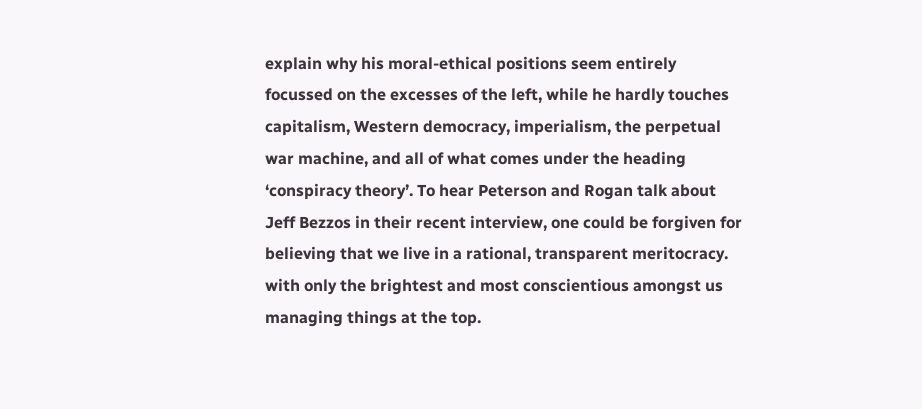explain why his moral-ethical positions seem entirely focussed on the excesses of the left, while he hardly touches capitalism, Western democracy, imperialism, the perpetual war machine, and all of what comes under the heading ‘conspiracy theory’. To hear Peterson and Rogan talk about Jeff Bezzos in their recent interview, one could be forgiven for believing that we live in a rational, transparent meritocracy. with only the brightest and most conscientious amongst us managing things at the top.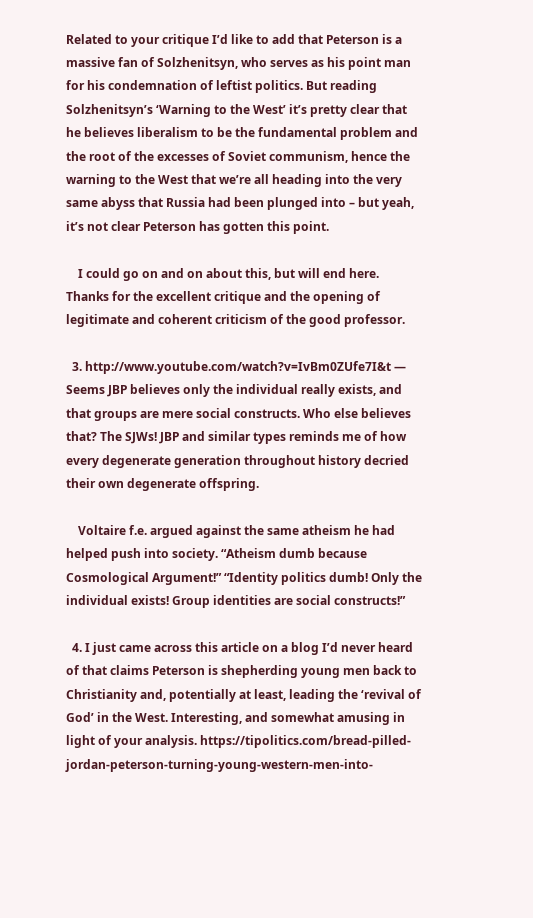Related to your critique I’d like to add that Peterson is a massive fan of Solzhenitsyn, who serves as his point man for his condemnation of leftist politics. But reading Solzhenitsyn’s ‘Warning to the West’ it’s pretty clear that he believes liberalism to be the fundamental problem and the root of the excesses of Soviet communism, hence the warning to the West that we’re all heading into the very same abyss that Russia had been plunged into – but yeah, it’s not clear Peterson has gotten this point.

    I could go on and on about this, but will end here. Thanks for the excellent critique and the opening of legitimate and coherent criticism of the good professor.

  3. http://www.youtube.com/watch?v=IvBm0ZUfe7I&t — Seems JBP believes only the individual really exists, and that groups are mere social constructs. Who else believes that? The SJWs! JBP and similar types reminds me of how every degenerate generation throughout history decried their own degenerate offspring.

    Voltaire f.e. argued against the same atheism he had helped push into society. “Atheism dumb because Cosmological Argument!” “Identity politics dumb! Only the individual exists! Group identities are social constructs!”

  4. I just came across this article on a blog I’d never heard of that claims Peterson is shepherding young men back to Christianity and, potentially at least, leading the ‘revival of God’ in the West. Interesting, and somewhat amusing in light of your analysis. https://tipolitics.com/bread-pilled-jordan-peterson-turning-young-western-men-into-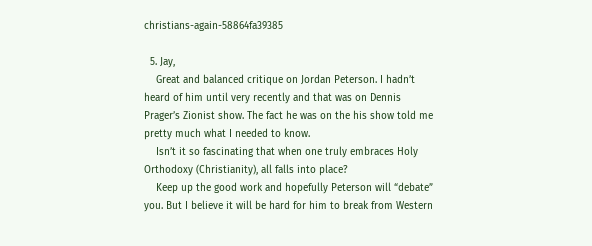christians-again-58864fa39385

  5. Jay,
    Great and balanced critique on Jordan Peterson. I hadn’t heard of him until very recently and that was on Dennis Prager’s Zionist show. The fact he was on the his show told me pretty much what I needed to know.
    Isn’t it so fascinating that when one truly embraces Holy Orthodoxy (Christianity), all falls into place?
    Keep up the good work and hopefully Peterson will “debate” you. But I believe it will be hard for him to break from Western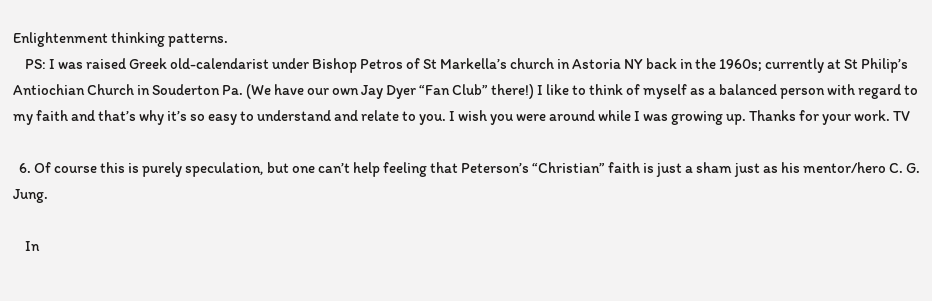Enlightenment thinking patterns.
    PS: I was raised Greek old-calendarist under Bishop Petros of St Markella’s church in Astoria NY back in the 1960s; currently at St Philip’s Antiochian Church in Souderton Pa. (We have our own Jay Dyer “Fan Club” there!) I like to think of myself as a balanced person with regard to my faith and that’s why it’s so easy to understand and relate to you. I wish you were around while I was growing up. Thanks for your work. TV

  6. Of course this is purely speculation, but one can’t help feeling that Peterson’s “Christian” faith is just a sham just as his mentor/hero C. G. Jung.

    In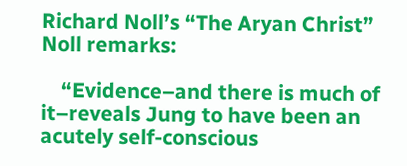Richard Noll’s “The Aryan Christ” Noll remarks:

    “Evidence–and there is much of it–reveals Jung to have been an acutely self-conscious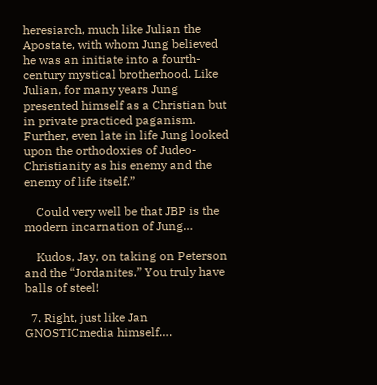heresiarch, much like Julian the Apostate, with whom Jung believed he was an initiate into a fourth-century mystical brotherhood. Like Julian, for many years Jung presented himself as a Christian but in private practiced paganism. Further, even late in life Jung looked upon the orthodoxies of Judeo-Christianity as his enemy and the enemy of life itself.”

    Could very well be that JBP is the modern incarnation of Jung…

    Kudos, Jay, on taking on Peterson and the “Jordanites.” You truly have balls of steel!

  7. Right, just like Jan GNOSTICmedia himself….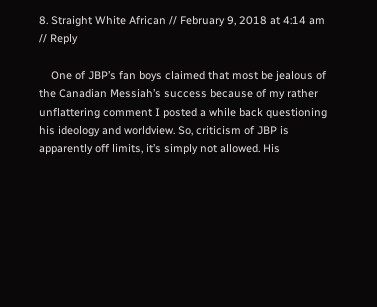8. Straight White African // February 9, 2018 at 4:14 am // Reply

    One of JBP’s fan boys claimed that most be jealous of the Canadian Messiah’s success because of my rather unflattering comment I posted a while back questioning his ideology and worldview. So, criticism of JBP is apparently off limits, it’s simply not allowed. His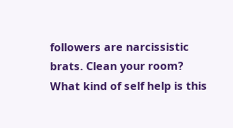followers are narcissistic brats. Clean your room? What kind of self help is this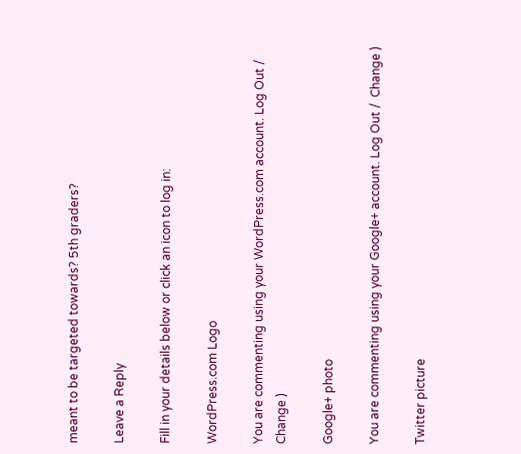meant to be targeted towards? 5th graders?

Leave a Reply

Fill in your details below or click an icon to log in:

WordPress.com Logo

You are commenting using your WordPress.com account. Log Out /  Change )

Google+ photo

You are commenting using your Google+ account. Log Out /  Change )

Twitter picture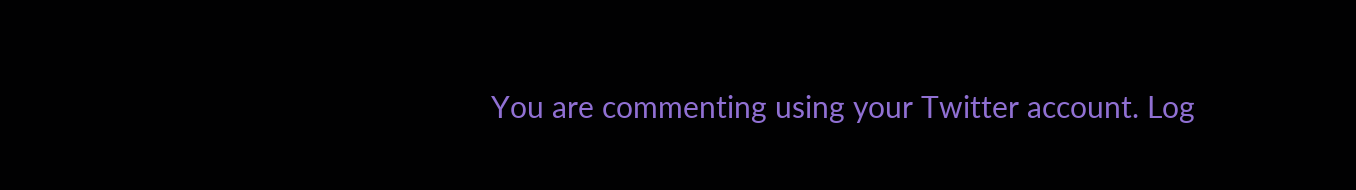You are commenting using your Twitter account. Log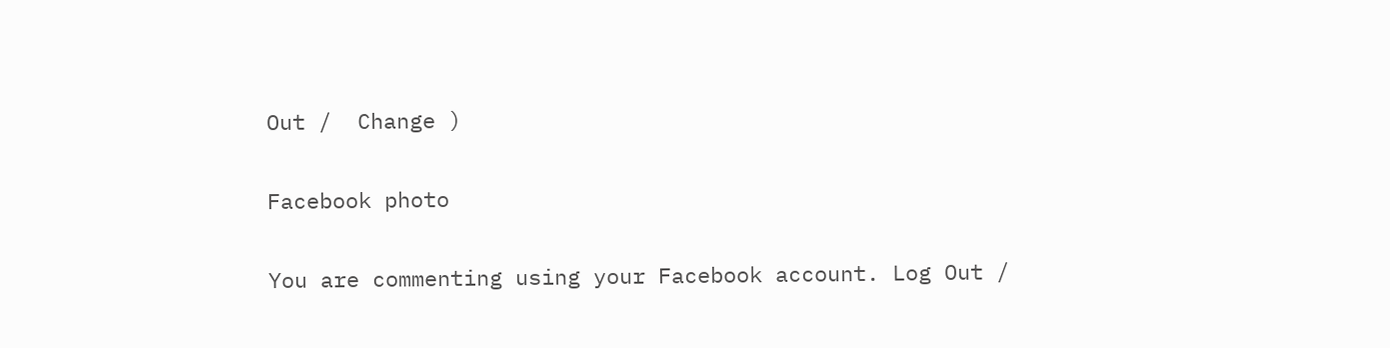Out /  Change )

Facebook photo

You are commenting using your Facebook account. Log Out /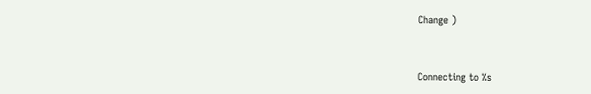Change )


Connecting to %s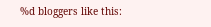%d bloggers like this: